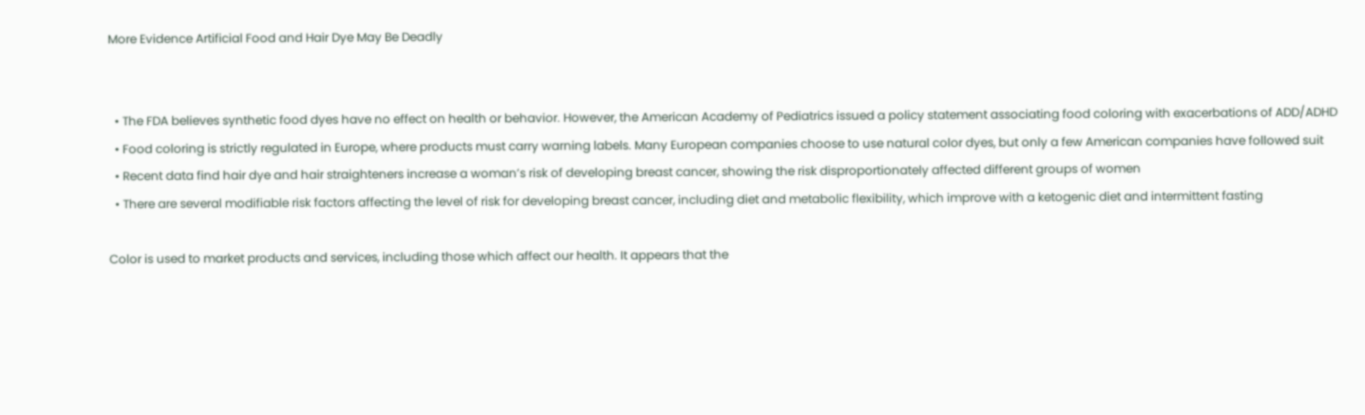More Evidence Artificial Food and Hair Dye May Be Deadly


  • The FDA believes synthetic food dyes have no effect on health or behavior. However, the American Academy of Pediatrics issued a policy statement associating food coloring with exacerbations of ADD/ADHD
  • Food coloring is strictly regulated in Europe, where products must carry warning labels. Many European companies choose to use natural color dyes, but only a few American companies have followed suit
  • Recent data find hair dye and hair straighteners increase a woman’s risk of developing breast cancer, showing the risk disproportionately affected different groups of women
  • There are several modifiable risk factors affecting the level of risk for developing breast cancer, including diet and metabolic flexibility, which improve with a ketogenic diet and intermittent fasting

Color is used to market products and services, including those which affect our health. It appears that the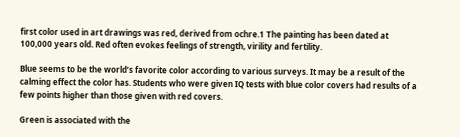first color used in art drawings was red, derived from ochre.1 The painting has been dated at 100,000 years old. Red often evokes feelings of strength, virility and fertility.

Blue seems to be the world’s favorite color according to various surveys. It may be a result of the calming effect the color has. Students who were given IQ tests with blue color covers had results of a few points higher than those given with red covers.

Green is associated with the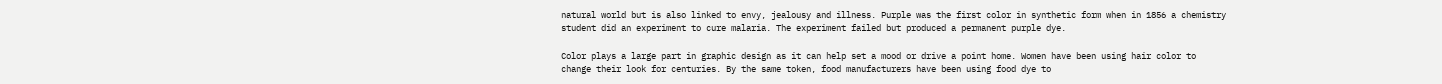natural world but is also linked to envy, jealousy and illness. Purple was the first color in synthetic form when in 1856 a chemistry student did an experiment to cure malaria. The experiment failed but produced a permanent purple dye.

Color plays a large part in graphic design as it can help set a mood or drive a point home. Women have been using hair color to change their look for centuries. By the same token, food manufacturers have been using food dye to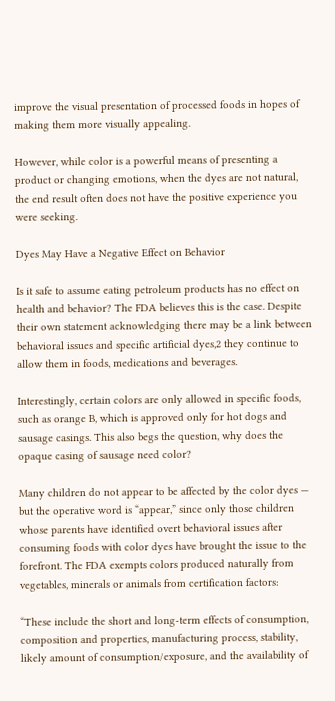improve the visual presentation of processed foods in hopes of making them more visually appealing.

However, while color is a powerful means of presenting a product or changing emotions, when the dyes are not natural, the end result often does not have the positive experience you were seeking.

Dyes May Have a Negative Effect on Behavior

Is it safe to assume eating petroleum products has no effect on health and behavior? The FDA believes this is the case. Despite their own statement acknowledging there may be a link between behavioral issues and specific artificial dyes,2 they continue to allow them in foods, medications and beverages.

Interestingly, certain colors are only allowed in specific foods, such as orange B, which is approved only for hot dogs and sausage casings. This also begs the question, why does the opaque casing of sausage need color?

Many children do not appear to be affected by the color dyes — but the operative word is “appear,” since only those children whose parents have identified overt behavioral issues after consuming foods with color dyes have brought the issue to the forefront. The FDA exempts colors produced naturally from vegetables, minerals or animals from certification factors:

“These include the short and long-term effects of consumption, composition and properties, manufacturing process, stability, likely amount of consumption/exposure, and the availability of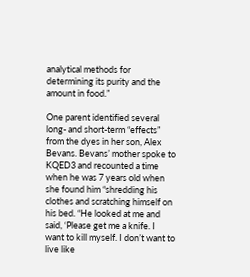analytical methods for determining its purity and the amount in food.”

One parent identified several long- and short-term “effects” from the dyes in her son, Alex Bevans. Bevans’ mother spoke to KQED3 and recounted a time when he was 7 years old when she found him “shredding his clothes and scratching himself on his bed. “He looked at me and said, ‘Please get me a knife. I want to kill myself. I don’t want to live like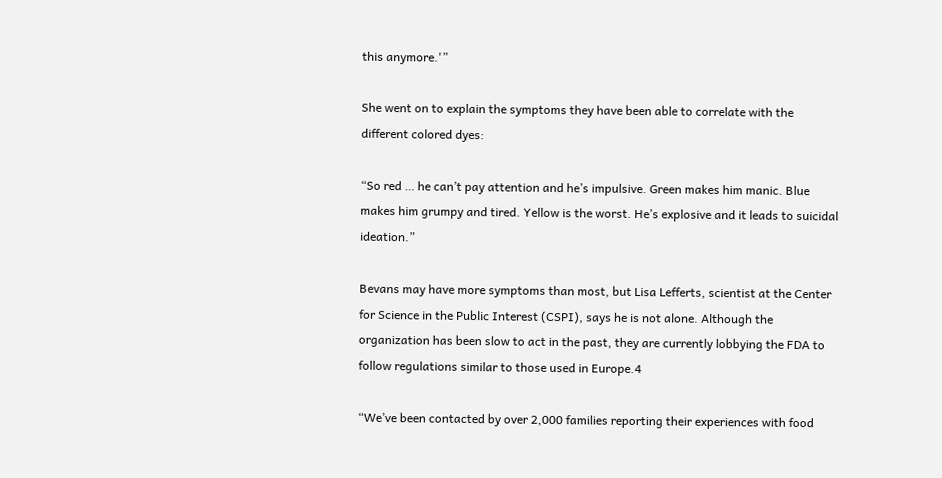this anymore.'”

She went on to explain the symptoms they have been able to correlate with the different colored dyes:

“So red … he can’t pay attention and he’s impulsive. Green makes him manic. Blue makes him grumpy and tired. Yellow is the worst. He’s explosive and it leads to suicidal ideation.”

Bevans may have more symptoms than most, but Lisa Lefferts, scientist at the Center for Science in the Public Interest (CSPI), says he is not alone. Although the organization has been slow to act in the past, they are currently lobbying the FDA to follow regulations similar to those used in Europe.4

“We’ve been contacted by over 2,000 families reporting their experiences with food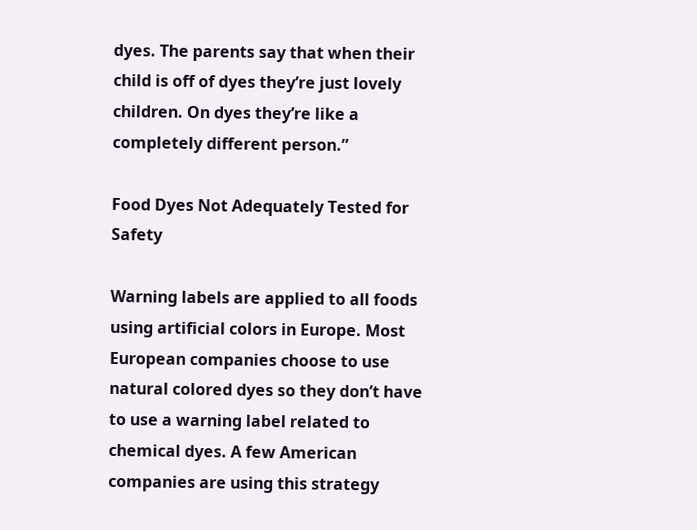dyes. The parents say that when their child is off of dyes they’re just lovely children. On dyes they’re like a completely different person.”

Food Dyes Not Adequately Tested for Safety

Warning labels are applied to all foods using artificial colors in Europe. Most European companies choose to use natural colored dyes so they don’t have to use a warning label related to chemical dyes. A few American companies are using this strategy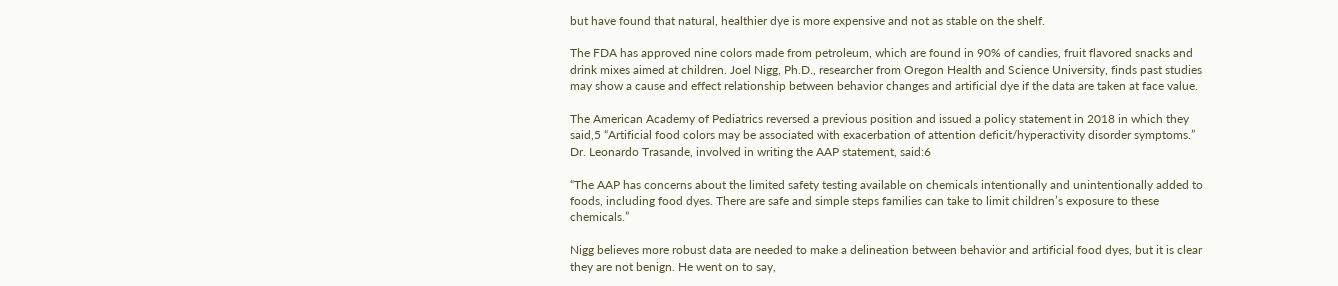but have found that natural, healthier dye is more expensive and not as stable on the shelf.

The FDA has approved nine colors made from petroleum, which are found in 90% of candies, fruit flavored snacks and drink mixes aimed at children. Joel Nigg, Ph.D., researcher from Oregon Health and Science University, finds past studies may show a cause and effect relationship between behavior changes and artificial dye if the data are taken at face value.

The American Academy of Pediatrics reversed a previous position and issued a policy statement in 2018 in which they said,5 “Artificial food colors may be associated with exacerbation of attention deficit/hyperactivity disorder symptoms.” Dr. Leonardo Trasande, involved in writing the AAP statement, said:6

“The AAP has concerns about the limited safety testing available on chemicals intentionally and unintentionally added to foods, including food dyes. There are safe and simple steps families can take to limit children’s exposure to these chemicals.”

Nigg believes more robust data are needed to make a delineation between behavior and artificial food dyes, but it is clear they are not benign. He went on to say,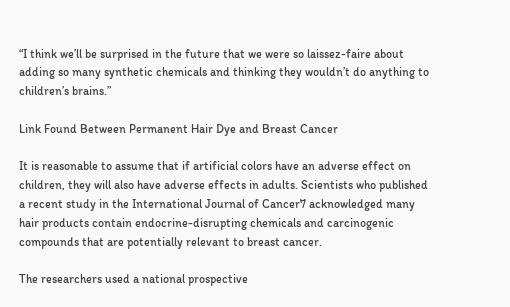“I think we’ll be surprised in the future that we were so laissez-faire about adding so many synthetic chemicals and thinking they wouldn’t do anything to children’s brains.”

Link Found Between Permanent Hair Dye and Breast Cancer

It is reasonable to assume that if artificial colors have an adverse effect on children, they will also have adverse effects in adults. Scientists who published a recent study in the International Journal of Cancer7 acknowledged many hair products contain endocrine-disrupting chemicals and carcinogenic compounds that are potentially relevant to breast cancer.

The researchers used a national prospective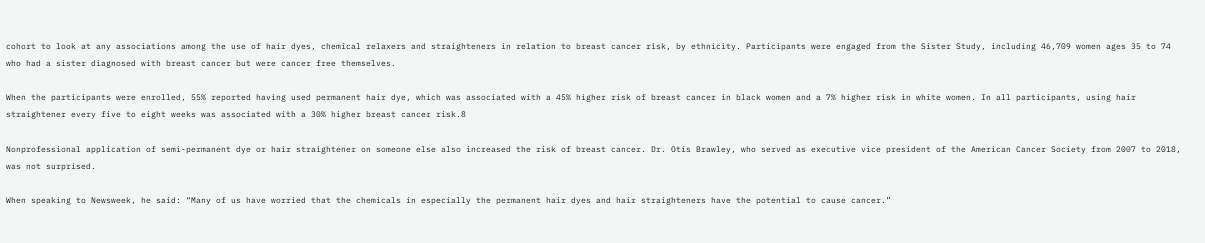cohort to look at any associations among the use of hair dyes, chemical relaxers and straighteners in relation to breast cancer risk, by ethnicity. Participants were engaged from the Sister Study, including 46,709 women ages 35 to 74 who had a sister diagnosed with breast cancer but were cancer free themselves.

When the participants were enrolled, 55% reported having used permanent hair dye, which was associated with a 45% higher risk of breast cancer in black women and a 7% higher risk in white women. In all participants, using hair straightener every five to eight weeks was associated with a 30% higher breast cancer risk.8

Nonprofessional application of semi-permanent dye or hair straightener on someone else also increased the risk of breast cancer. Dr. Otis Brawley, who served as executive vice president of the American Cancer Society from 2007 to 2018, was not surprised.

When speaking to Newsweek, he said: “Many of us have worried that the chemicals in especially the permanent hair dyes and hair straighteners have the potential to cause cancer.”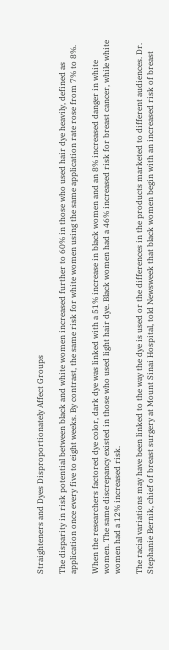Straighteners and Dyes Disproportionately Affect Groups

The disparity in risk potential between black and white women increased further to 60% in those who used hair dye heavily, defined as application once every five to eight weeks. By contrast, the same risk for white women using the same application rate rose from 7% to 8%.

When the researchers factored dye color, dark dye was linked with a 51% increase in black women and an 8% increased danger in white women. The same discrepancy existed in those who used light hair dye. Black women had a 46% increased risk for breast cancer, while white women had a 12% increased risk.

The racial variations may have been linked to the way the dye is used or the differences in the products marketed to different audiences. Dr. Stephanie Bernik, chief of breast surgery at Mount Sinai Hospital, told Newsweek that black women begin with an increased risk of breast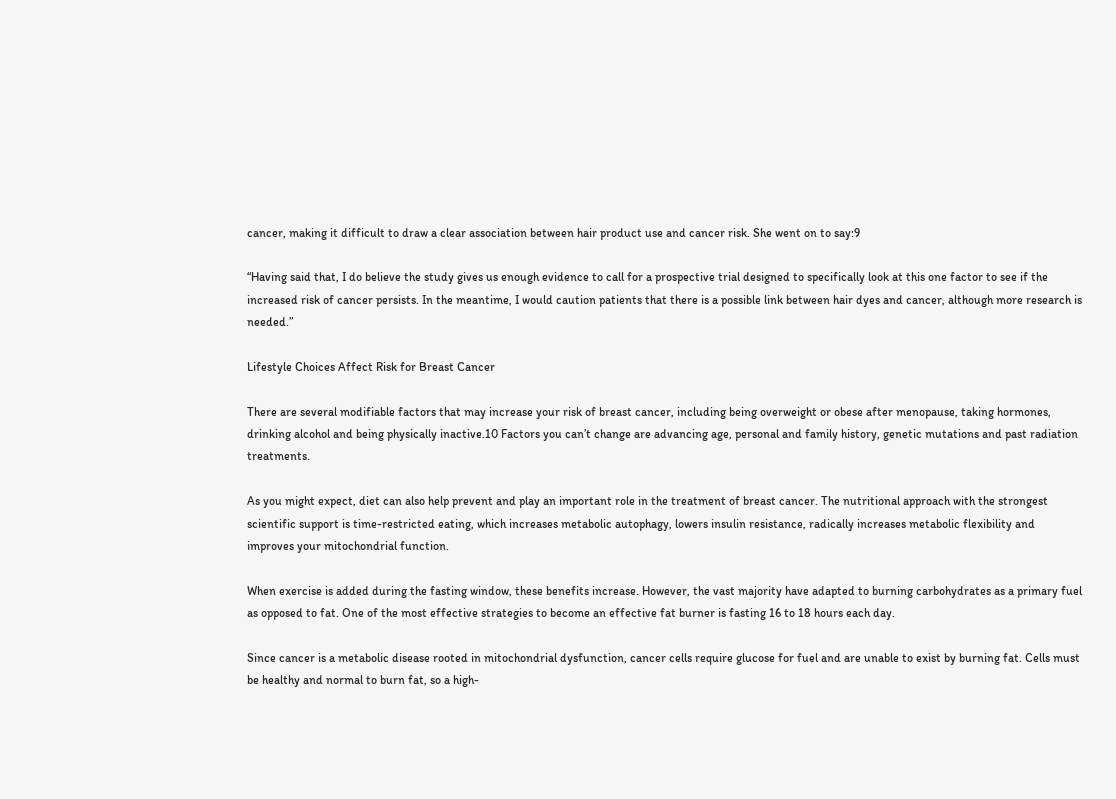cancer, making it difficult to draw a clear association between hair product use and cancer risk. She went on to say:9

“Having said that, I do believe the study gives us enough evidence to call for a prospective trial designed to specifically look at this one factor to see if the increased risk of cancer persists. In the meantime, I would caution patients that there is a possible link between hair dyes and cancer, although more research is needed.”

Lifestyle Choices Affect Risk for Breast Cancer

There are several modifiable factors that may increase your risk of breast cancer, including being overweight or obese after menopause, taking hormones, drinking alcohol and being physically inactive.10 Factors you can’t change are advancing age, personal and family history, genetic mutations and past radiation treatments.

As you might expect, diet can also help prevent and play an important role in the treatment of breast cancer. The nutritional approach with the strongest scientific support is time-restricted eating, which increases metabolic autophagy, lowers insulin resistance, radically increases metabolic flexibility and improves your mitochondrial function.

When exercise is added during the fasting window, these benefits increase. However, the vast majority have adapted to burning carbohydrates as a primary fuel as opposed to fat. One of the most effective strategies to become an effective fat burner is fasting 16 to 18 hours each day.

Since cancer is a metabolic disease rooted in mitochondrial dysfunction, cancer cells require glucose for fuel and are unable to exist by burning fat. Cells must be healthy and normal to burn fat, so a high-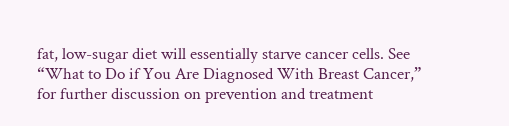fat, low-sugar diet will essentially starve cancer cells. See “What to Do if You Are Diagnosed With Breast Cancer,” for further discussion on prevention and treatment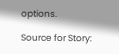options.

Source for Story: